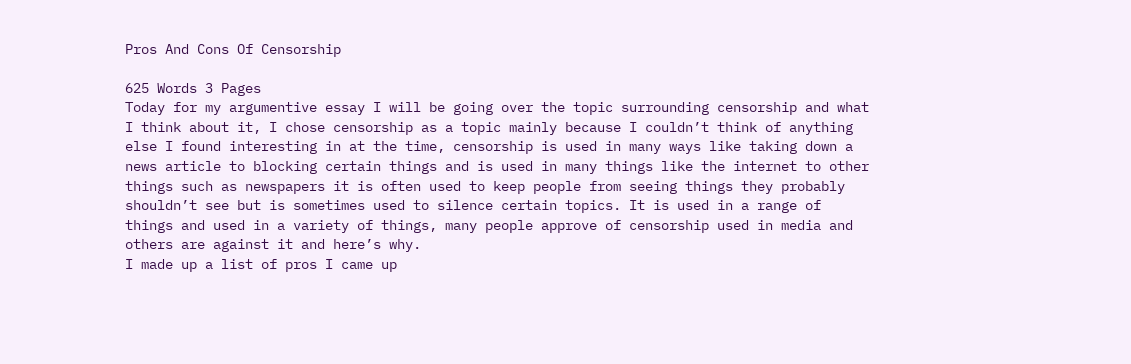Pros And Cons Of Censorship

625 Words 3 Pages
Today for my argumentive essay I will be going over the topic surrounding censorship and what I think about it, I chose censorship as a topic mainly because I couldn’t think of anything else I found interesting in at the time, censorship is used in many ways like taking down a news article to blocking certain things and is used in many things like the internet to other things such as newspapers it is often used to keep people from seeing things they probably shouldn’t see but is sometimes used to silence certain topics. It is used in a range of things and used in a variety of things, many people approve of censorship used in media and others are against it and here’s why.
I made up a list of pros I came up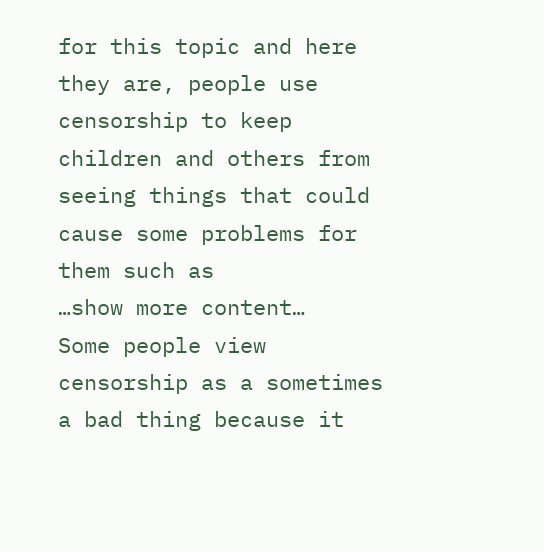for this topic and here they are, people use censorship to keep children and others from seeing things that could cause some problems for them such as
…show more content…
Some people view censorship as a sometimes a bad thing because it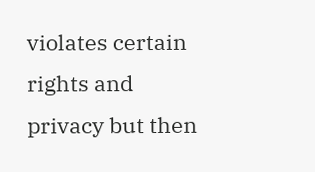violates certain rights and privacy but then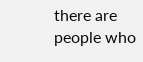there are people who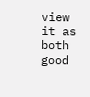view it as both good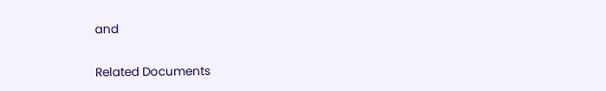and

Related Documents